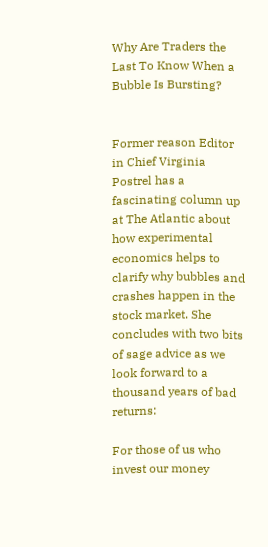Why Are Traders the Last To Know When a Bubble Is Bursting?


Former reason Editor in Chief Virginia Postrel has a fascinating column up at The Atlantic about how experimental economics helps to clarify why bubbles and crashes happen in the stock market. She concludes with two bits of sage advice as we look forward to a thousand years of bad returns:

For those of us who invest our money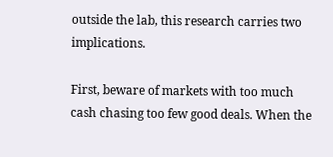outside the lab, this research carries two implications.

First, beware of markets with too much cash chasing too few good deals. When the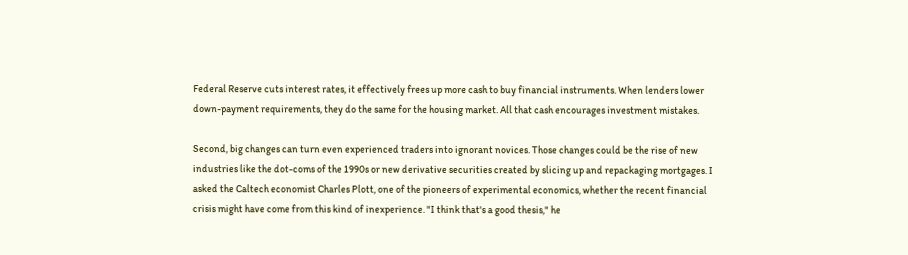Federal Reserve cuts interest rates, it effectively frees up more cash to buy financial instruments. When lenders lower down-payment requirements, they do the same for the housing market. All that cash encourages investment mistakes.

Second, big changes can turn even experienced traders into ignorant novices. Those changes could be the rise of new industries like the dot-coms of the 1990s or new derivative securities created by slicing up and repackaging mortgages. I asked the Caltech economist Charles Plott, one of the pioneers of experimental economics, whether the recent financial crisis might have come from this kind of inexperience. "I think that's a good thesis," he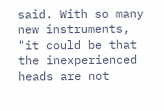said. With so many new instruments, "it could be that the inexperienced heads are not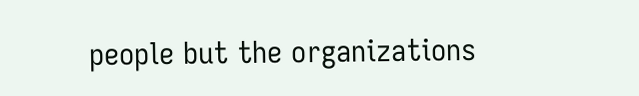people but the organizations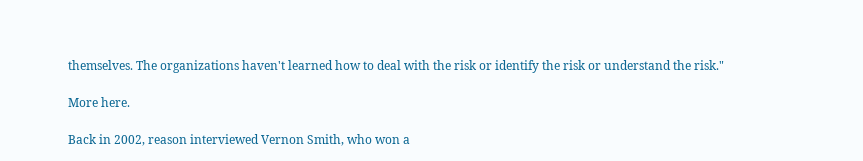themselves. The organizations haven't learned how to deal with the risk or identify the risk or understand the risk."

More here.

Back in 2002, reason interviewed Vernon Smith, who won a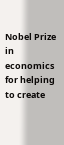Nobel Prize in economics for helping to create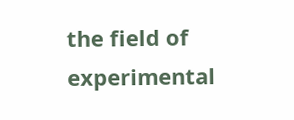the field of experimental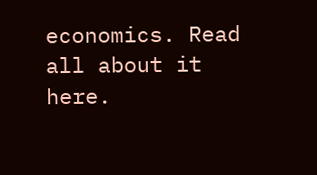economics. Read all about it here.